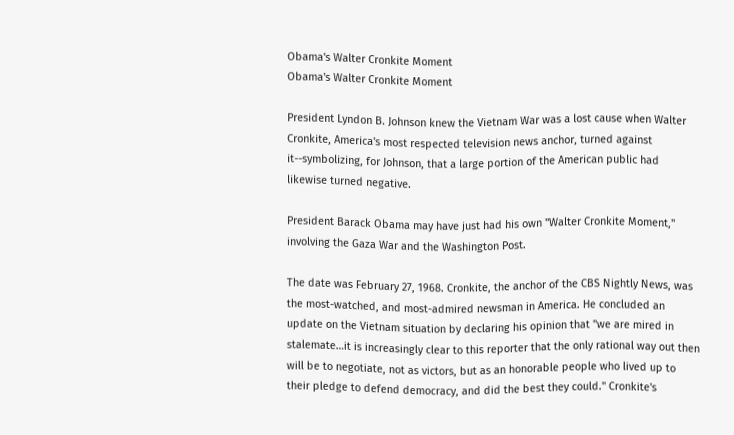Obama's Walter Cronkite Moment
Obama's Walter Cronkite Moment

President Lyndon B. Johnson knew the Vietnam War was a lost cause when Walter Cronkite, America's most respected television news anchor, turned against it--symbolizing, for Johnson, that a large portion of the American public had likewise turned negative.

President Barack Obama may have just had his own "Walter Cronkite Moment," involving the Gaza War and the Washington Post.

The date was February 27, 1968. Cronkite, the anchor of the CBS Nightly News, was the most-watched, and most-admired newsman in America. He concluded an update on the Vietnam situation by declaring his opinion that "we are mired in stalemate…it is increasingly clear to this reporter that the only rational way out then will be to negotiate, not as victors, but as an honorable people who lived up to their pledge to defend democracy, and did the best they could." Cronkite's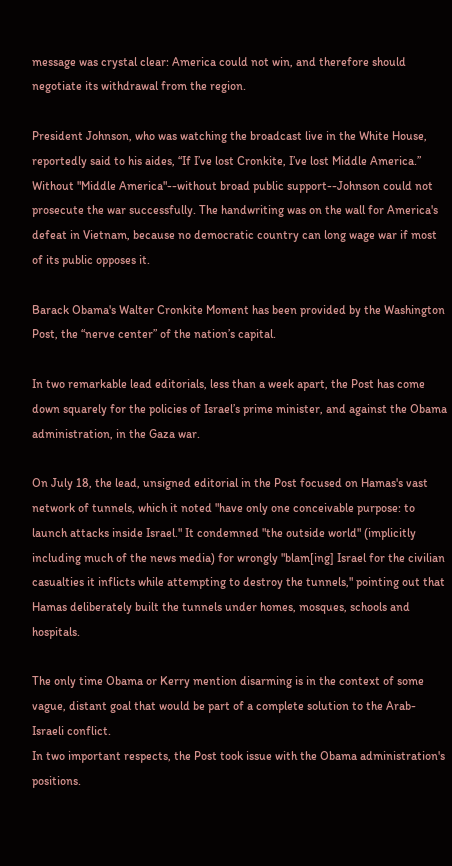message was crystal clear: America could not win, and therefore should negotiate its withdrawal from the region.

President Johnson, who was watching the broadcast live in the White House, reportedly said to his aides, “If I’ve lost Cronkite, I’ve lost Middle America.” Without "Middle America"--without broad public support--Johnson could not prosecute the war successfully. The handwriting was on the wall for America's defeat in Vietnam, because no democratic country can long wage war if most of its public opposes it.

Barack Obama's Walter Cronkite Moment has been provided by the Washington Post, the “nerve center” of the nation’s capital.

In two remarkable lead editorials, less than a week apart, the Post has come down squarely for the policies of Israel’s prime minister, and against the Obama administration, in the Gaza war.

On July 18, the lead, unsigned editorial in the Post focused on Hamas's vast network of tunnels, which it noted "have only one conceivable purpose: to launch attacks inside Israel." It condemned "the outside world" (implicitly including much of the news media) for wrongly "blam[ing] Israel for the civilian casualties it inflicts while attempting to destroy the tunnels," pointing out that Hamas deliberately built the tunnels under homes, mosques, schools and hospitals.

The only time Obama or Kerry mention disarming is in the context of some vague, distant goal that would be part of a complete solution to the Arab-Israeli conflict.
In two important respects, the Post took issue with the Obama administration's positions.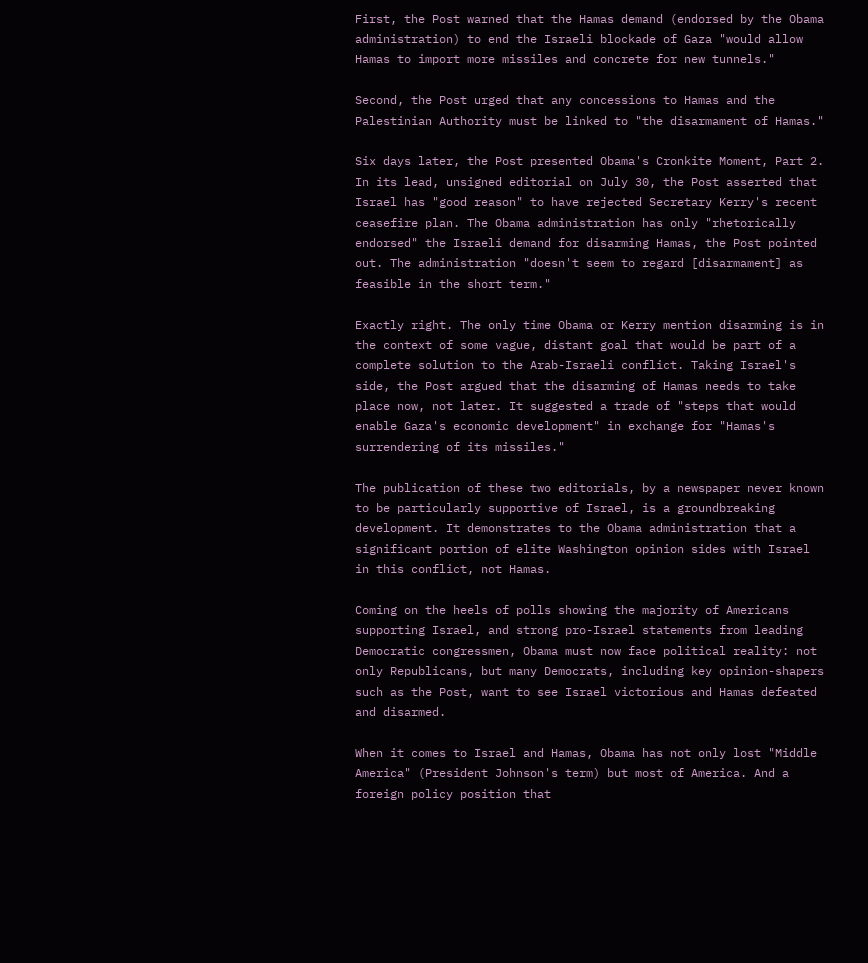First, the Post warned that the Hamas demand (endorsed by the Obama administration) to end the Israeli blockade of Gaza "would allow Hamas to import more missiles and concrete for new tunnels."

Second, the Post urged that any concessions to Hamas and the Palestinian Authority must be linked to "the disarmament of Hamas."

Six days later, the Post presented Obama's Cronkite Moment, Part 2. In its lead, unsigned editorial on July 30, the Post asserted that Israel has "good reason" to have rejected Secretary Kerry's recent ceasefire plan. The Obama administration has only "rhetorically endorsed" the Israeli demand for disarming Hamas, the Post pointed out. The administration "doesn't seem to regard [disarmament] as feasible in the short term."

Exactly right. The only time Obama or Kerry mention disarming is in the context of some vague, distant goal that would be part of a complete solution to the Arab-Israeli conflict. Taking Israel's side, the Post argued that the disarming of Hamas needs to take place now, not later. It suggested a trade of "steps that would enable Gaza's economic development" in exchange for "Hamas's surrendering of its missiles."

The publication of these two editorials, by a newspaper never known to be particularly supportive of Israel, is a groundbreaking development. It demonstrates to the Obama administration that a significant portion of elite Washington opinion sides with Israel in this conflict, not Hamas.

Coming on the heels of polls showing the majority of Americans supporting Israel, and strong pro-Israel statements from leading Democratic congressmen, Obama must now face political reality: not only Republicans, but many Democrats, including key opinion-shapers such as the Post, want to see Israel victorious and Hamas defeated and disarmed.

When it comes to Israel and Hamas, Obama has not only lost "Middle America" (President Johnson's term) but most of America. And a foreign policy position that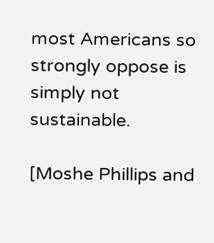most Americans so strongly oppose is simply not sustainable.

[Moshe Phillips and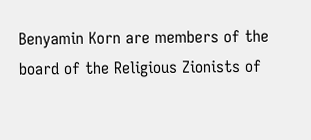Benyamin Korn are members of the board of the Religious Zionists of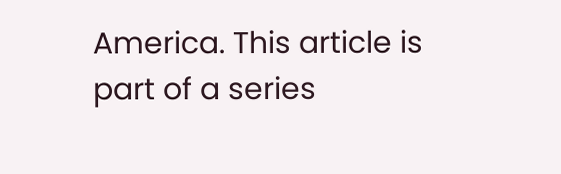America. This article is part of a series